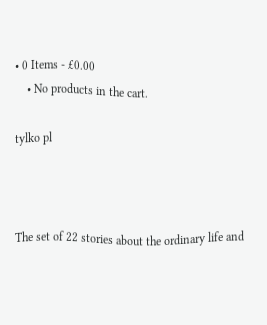• 0 Items - £0.00
    • No products in the cart.

tylko pl



The set of 22 stories about the ordinary life and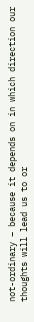not-ordinary – because it depends on in which direction our thoughts will lead us to or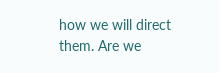how we will direct them. Are we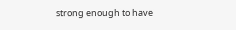strong enough to have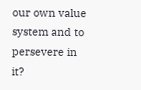our own value system and to persevere in it?